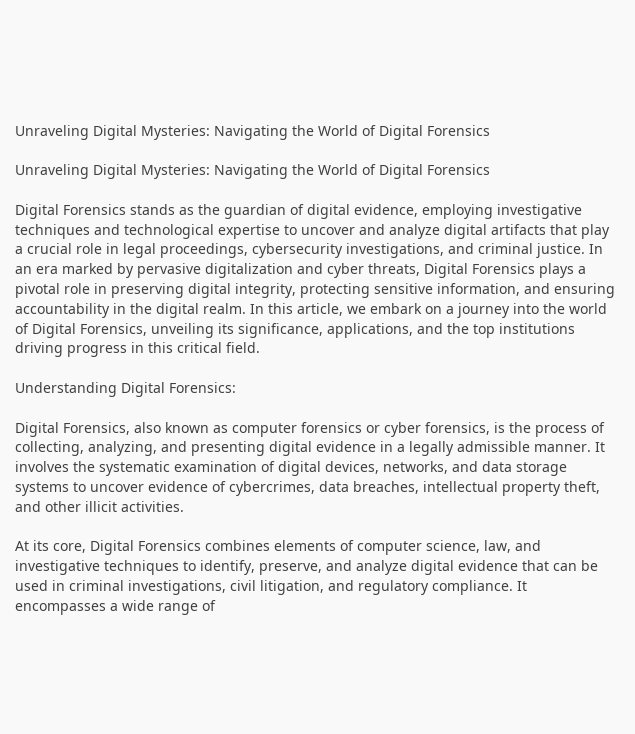Unraveling Digital Mysteries: Navigating the World of Digital Forensics

Unraveling Digital Mysteries: Navigating the World of Digital Forensics

Digital Forensics stands as the guardian of digital evidence, employing investigative techniques and technological expertise to uncover and analyze digital artifacts that play a crucial role in legal proceedings, cybersecurity investigations, and criminal justice. In an era marked by pervasive digitalization and cyber threats, Digital Forensics plays a pivotal role in preserving digital integrity, protecting sensitive information, and ensuring accountability in the digital realm. In this article, we embark on a journey into the world of Digital Forensics, unveiling its significance, applications, and the top institutions driving progress in this critical field.

Understanding Digital Forensics:

Digital Forensics, also known as computer forensics or cyber forensics, is the process of collecting, analyzing, and presenting digital evidence in a legally admissible manner. It involves the systematic examination of digital devices, networks, and data storage systems to uncover evidence of cybercrimes, data breaches, intellectual property theft, and other illicit activities.

At its core, Digital Forensics combines elements of computer science, law, and investigative techniques to identify, preserve, and analyze digital evidence that can be used in criminal investigations, civil litigation, and regulatory compliance. It encompasses a wide range of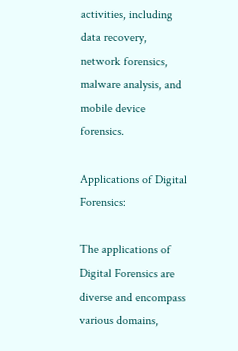activities, including data recovery, network forensics, malware analysis, and mobile device forensics.

Applications of Digital Forensics:

The applications of Digital Forensics are diverse and encompass various domains,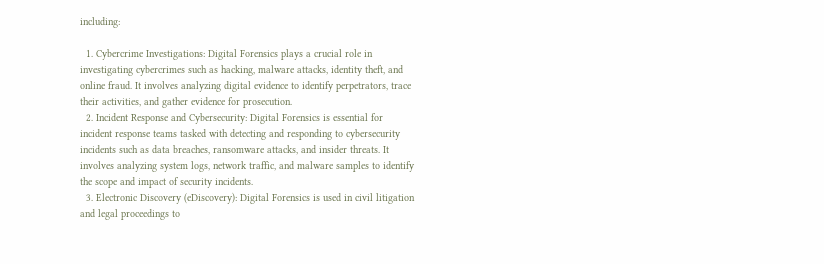including:

  1. Cybercrime Investigations: Digital Forensics plays a crucial role in investigating cybercrimes such as hacking, malware attacks, identity theft, and online fraud. It involves analyzing digital evidence to identify perpetrators, trace their activities, and gather evidence for prosecution.
  2. Incident Response and Cybersecurity: Digital Forensics is essential for incident response teams tasked with detecting and responding to cybersecurity incidents such as data breaches, ransomware attacks, and insider threats. It involves analyzing system logs, network traffic, and malware samples to identify the scope and impact of security incidents.
  3. Electronic Discovery (eDiscovery): Digital Forensics is used in civil litigation and legal proceedings to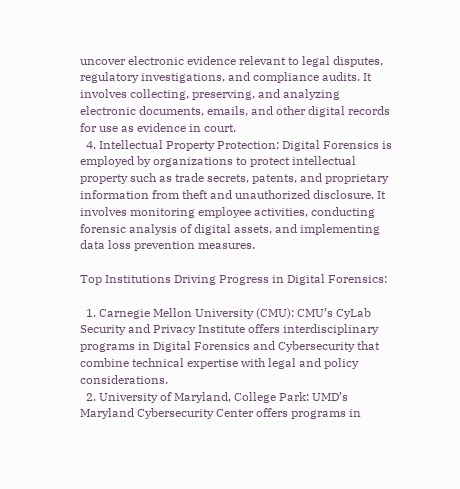uncover electronic evidence relevant to legal disputes, regulatory investigations, and compliance audits. It involves collecting, preserving, and analyzing electronic documents, emails, and other digital records for use as evidence in court.
  4. Intellectual Property Protection: Digital Forensics is employed by organizations to protect intellectual property such as trade secrets, patents, and proprietary information from theft and unauthorized disclosure. It involves monitoring employee activities, conducting forensic analysis of digital assets, and implementing data loss prevention measures.

Top Institutions Driving Progress in Digital Forensics:

  1. Carnegie Mellon University (CMU): CMU’s CyLab Security and Privacy Institute offers interdisciplinary programs in Digital Forensics and Cybersecurity that combine technical expertise with legal and policy considerations.
  2. University of Maryland, College Park: UMD’s Maryland Cybersecurity Center offers programs in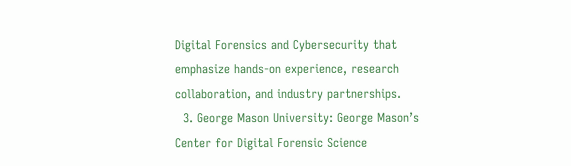Digital Forensics and Cybersecurity that emphasize hands-on experience, research collaboration, and industry partnerships.
  3. George Mason University: George Mason’s Center for Digital Forensic Science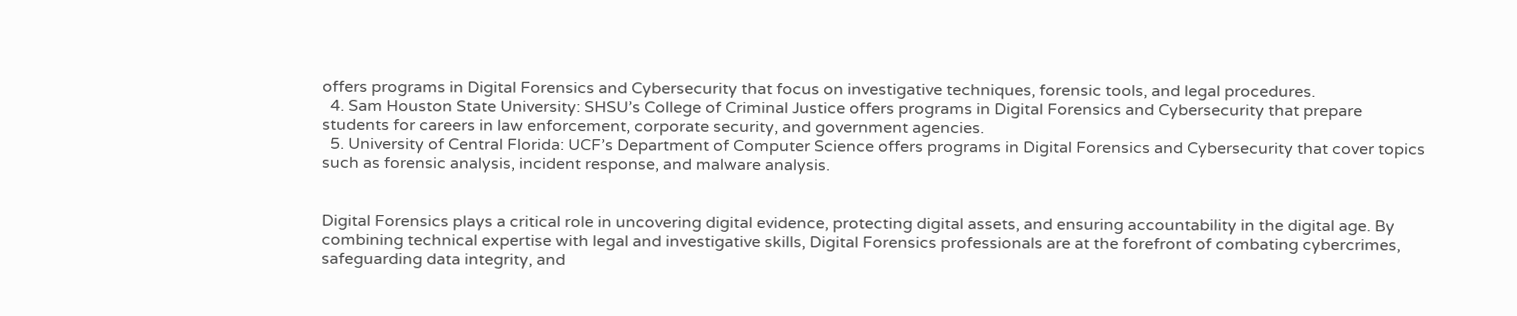offers programs in Digital Forensics and Cybersecurity that focus on investigative techniques, forensic tools, and legal procedures.
  4. Sam Houston State University: SHSU’s College of Criminal Justice offers programs in Digital Forensics and Cybersecurity that prepare students for careers in law enforcement, corporate security, and government agencies.
  5. University of Central Florida: UCF’s Department of Computer Science offers programs in Digital Forensics and Cybersecurity that cover topics such as forensic analysis, incident response, and malware analysis.


Digital Forensics plays a critical role in uncovering digital evidence, protecting digital assets, and ensuring accountability in the digital age. By combining technical expertise with legal and investigative skills, Digital Forensics professionals are at the forefront of combating cybercrimes, safeguarding data integrity, and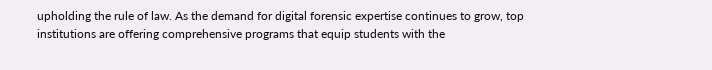upholding the rule of law. As the demand for digital forensic expertise continues to grow, top institutions are offering comprehensive programs that equip students with the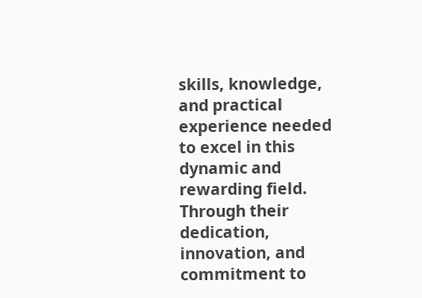skills, knowledge, and practical experience needed to excel in this dynamic and rewarding field. Through their dedication, innovation, and commitment to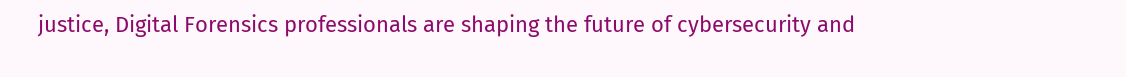justice, Digital Forensics professionals are shaping the future of cybersecurity and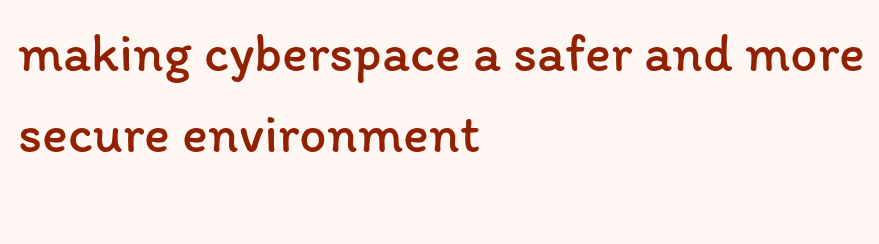making cyberspace a safer and more secure environment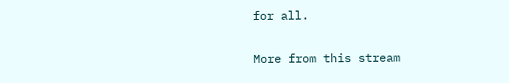for all.

More from this stream